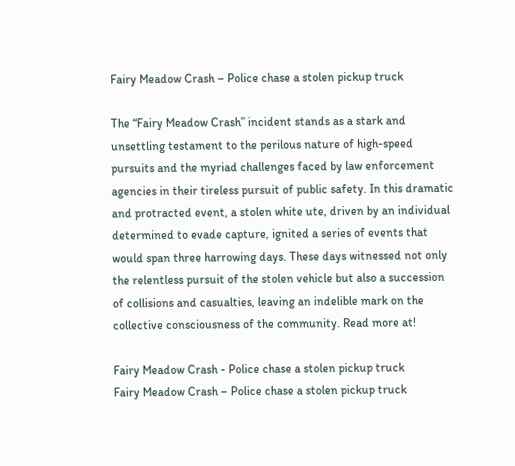Fairy Meadow Crash – Police chase a stolen pickup truck

The “Fairy Meadow Crash” incident stands as a stark and unsettling testament to the perilous nature of high-speed pursuits and the myriad challenges faced by law enforcement agencies in their tireless pursuit of public safety. In this dramatic and protracted event, a stolen white ute, driven by an individual determined to evade capture, ignited a series of events that would span three harrowing days. These days witnessed not only the relentless pursuit of the stolen vehicle but also a succession of collisions and casualties, leaving an indelible mark on the collective consciousness of the community. Read more at!

Fairy Meadow Crash - Police chase a stolen pickup truck
Fairy Meadow Crash – Police chase a stolen pickup truck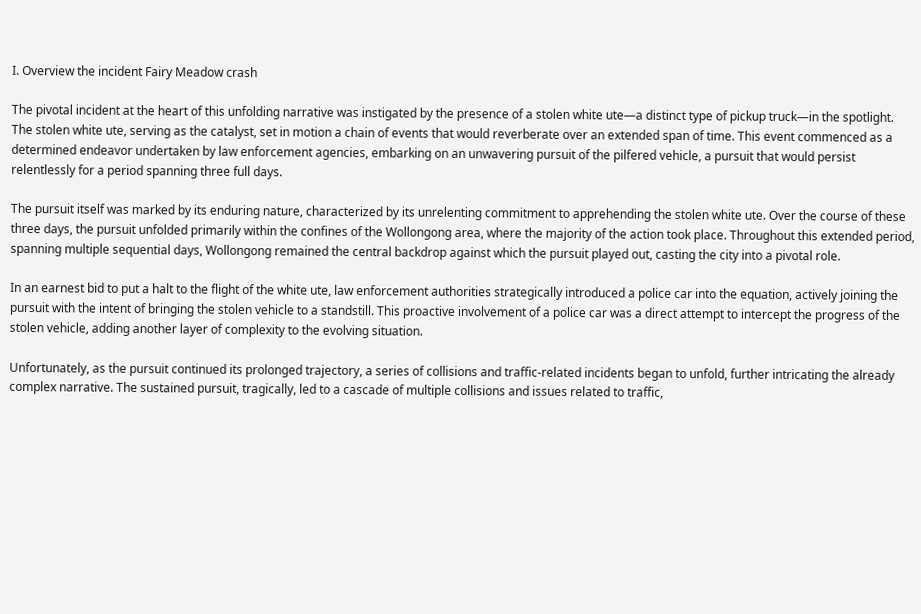I. Overview the incident Fairy Meadow crash

The pivotal incident at the heart of this unfolding narrative was instigated by the presence of a stolen white ute—a distinct type of pickup truck—in the spotlight. The stolen white ute, serving as the catalyst, set in motion a chain of events that would reverberate over an extended span of time. This event commenced as a determined endeavor undertaken by law enforcement agencies, embarking on an unwavering pursuit of the pilfered vehicle, a pursuit that would persist relentlessly for a period spanning three full days.

The pursuit itself was marked by its enduring nature, characterized by its unrelenting commitment to apprehending the stolen white ute. Over the course of these three days, the pursuit unfolded primarily within the confines of the Wollongong area, where the majority of the action took place. Throughout this extended period, spanning multiple sequential days, Wollongong remained the central backdrop against which the pursuit played out, casting the city into a pivotal role.

In an earnest bid to put a halt to the flight of the white ute, law enforcement authorities strategically introduced a police car into the equation, actively joining the pursuit with the intent of bringing the stolen vehicle to a standstill. This proactive involvement of a police car was a direct attempt to intercept the progress of the stolen vehicle, adding another layer of complexity to the evolving situation.

Unfortunately, as the pursuit continued its prolonged trajectory, a series of collisions and traffic-related incidents began to unfold, further intricating the already complex narrative. The sustained pursuit, tragically, led to a cascade of multiple collisions and issues related to traffic,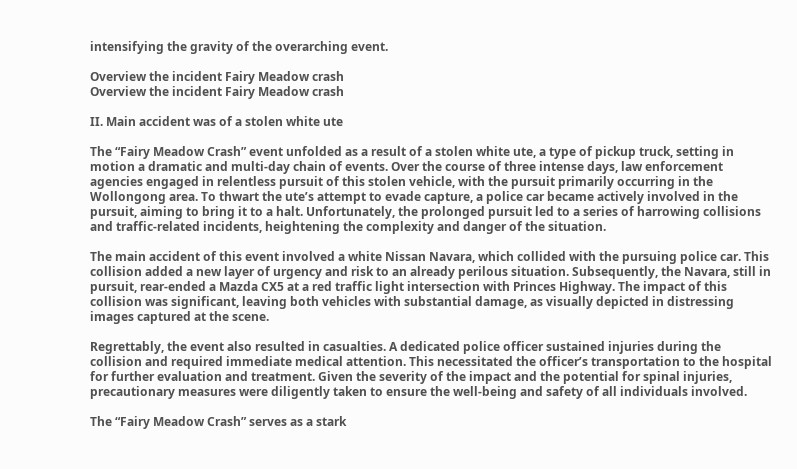intensifying the gravity of the overarching event.

Overview the incident Fairy Meadow crash
Overview the incident Fairy Meadow crash

II. Main accident was of a stolen white ute

The “Fairy Meadow Crash” event unfolded as a result of a stolen white ute, a type of pickup truck, setting in motion a dramatic and multi-day chain of events. Over the course of three intense days, law enforcement agencies engaged in relentless pursuit of this stolen vehicle, with the pursuit primarily occurring in the Wollongong area. To thwart the ute’s attempt to evade capture, a police car became actively involved in the pursuit, aiming to bring it to a halt. Unfortunately, the prolonged pursuit led to a series of harrowing collisions and traffic-related incidents, heightening the complexity and danger of the situation.

The main accident of this event involved a white Nissan Navara, which collided with the pursuing police car. This collision added a new layer of urgency and risk to an already perilous situation. Subsequently, the Navara, still in pursuit, rear-ended a Mazda CX5 at a red traffic light intersection with Princes Highway. The impact of this collision was significant, leaving both vehicles with substantial damage, as visually depicted in distressing images captured at the scene.

Regrettably, the event also resulted in casualties. A dedicated police officer sustained injuries during the collision and required immediate medical attention. This necessitated the officer’s transportation to the hospital for further evaluation and treatment. Given the severity of the impact and the potential for spinal injuries, precautionary measures were diligently taken to ensure the well-being and safety of all individuals involved.

The “Fairy Meadow Crash” serves as a stark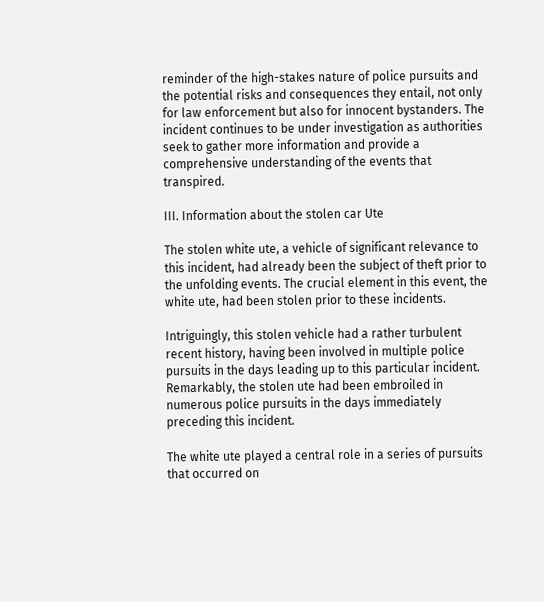reminder of the high-stakes nature of police pursuits and the potential risks and consequences they entail, not only for law enforcement but also for innocent bystanders. The incident continues to be under investigation as authorities seek to gather more information and provide a comprehensive understanding of the events that transpired.

III. Information about the stolen car Ute

The stolen white ute, a vehicle of significant relevance to this incident, had already been the subject of theft prior to the unfolding events. The crucial element in this event, the white ute, had been stolen prior to these incidents.

Intriguingly, this stolen vehicle had a rather turbulent recent history, having been involved in multiple police pursuits in the days leading up to this particular incident. Remarkably, the stolen ute had been embroiled in numerous police pursuits in the days immediately preceding this incident.

The white ute played a central role in a series of pursuits that occurred on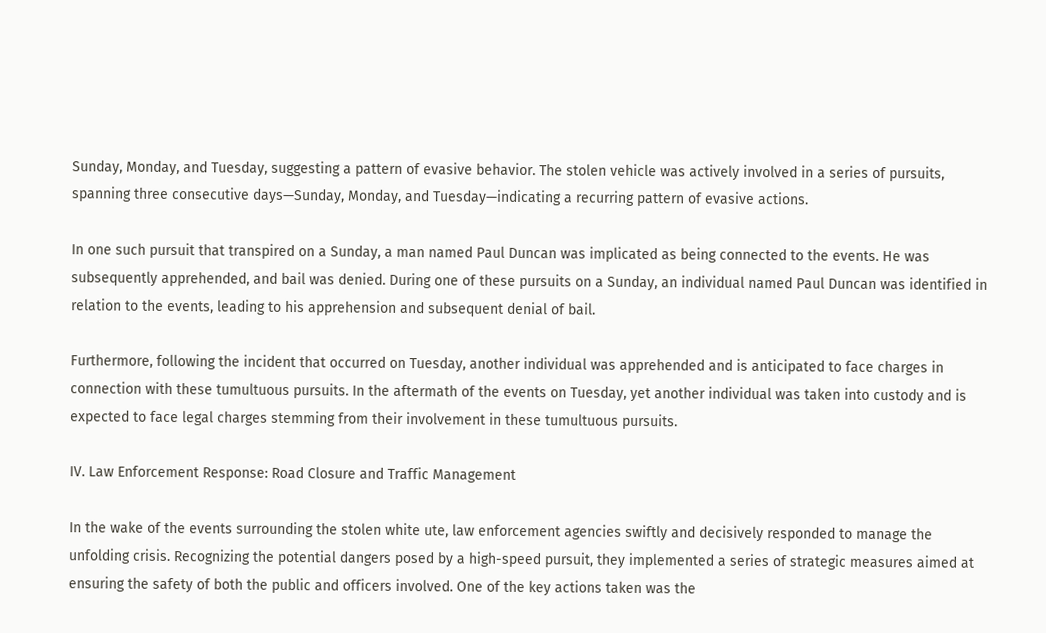Sunday, Monday, and Tuesday, suggesting a pattern of evasive behavior. The stolen vehicle was actively involved in a series of pursuits, spanning three consecutive days—Sunday, Monday, and Tuesday—indicating a recurring pattern of evasive actions.

In one such pursuit that transpired on a Sunday, a man named Paul Duncan was implicated as being connected to the events. He was subsequently apprehended, and bail was denied. During one of these pursuits on a Sunday, an individual named Paul Duncan was identified in relation to the events, leading to his apprehension and subsequent denial of bail.

Furthermore, following the incident that occurred on Tuesday, another individual was apprehended and is anticipated to face charges in connection with these tumultuous pursuits. In the aftermath of the events on Tuesday, yet another individual was taken into custody and is expected to face legal charges stemming from their involvement in these tumultuous pursuits.

IV. Law Enforcement Response: Road Closure and Traffic Management

In the wake of the events surrounding the stolen white ute, law enforcement agencies swiftly and decisively responded to manage the unfolding crisis. Recognizing the potential dangers posed by a high-speed pursuit, they implemented a series of strategic measures aimed at ensuring the safety of both the public and officers involved. One of the key actions taken was the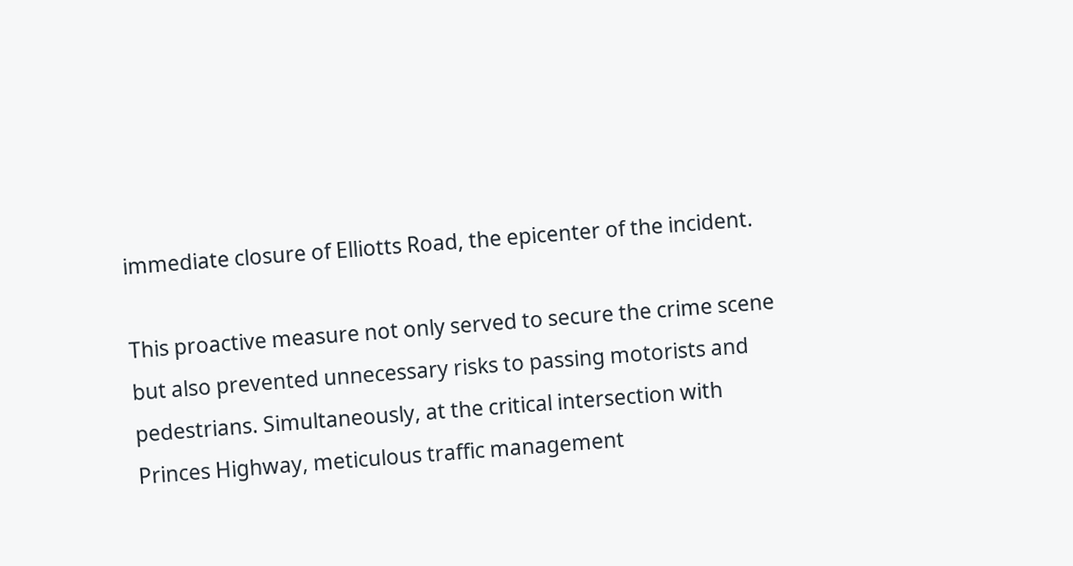immediate closure of Elliotts Road, the epicenter of the incident.

This proactive measure not only served to secure the crime scene but also prevented unnecessary risks to passing motorists and pedestrians. Simultaneously, at the critical intersection with Princes Highway, meticulous traffic management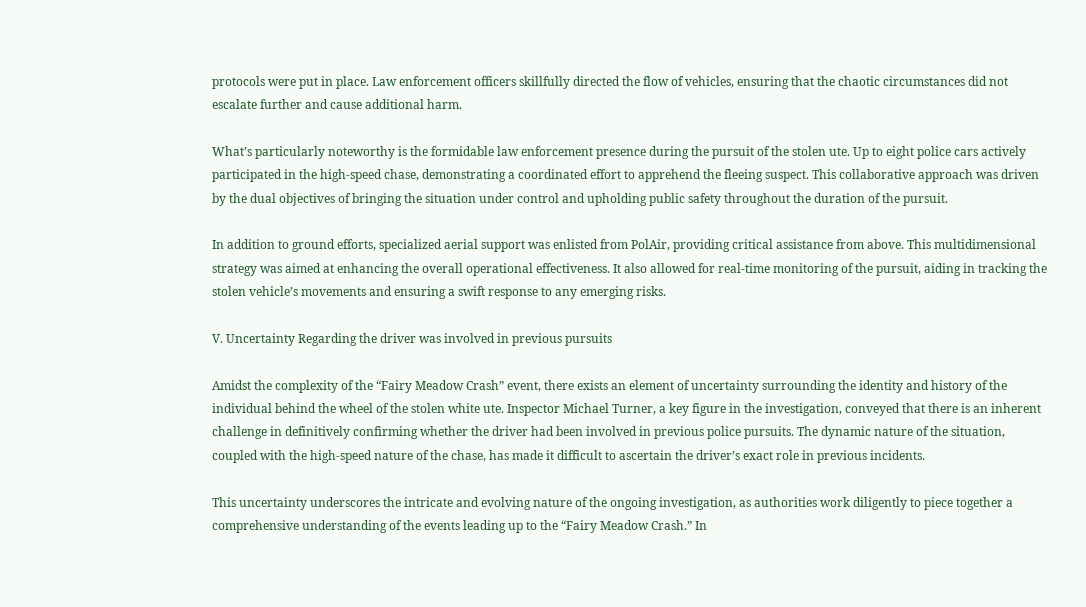protocols were put in place. Law enforcement officers skillfully directed the flow of vehicles, ensuring that the chaotic circumstances did not escalate further and cause additional harm.

What’s particularly noteworthy is the formidable law enforcement presence during the pursuit of the stolen ute. Up to eight police cars actively participated in the high-speed chase, demonstrating a coordinated effort to apprehend the fleeing suspect. This collaborative approach was driven by the dual objectives of bringing the situation under control and upholding public safety throughout the duration of the pursuit.

In addition to ground efforts, specialized aerial support was enlisted from PolAir, providing critical assistance from above. This multidimensional strategy was aimed at enhancing the overall operational effectiveness. It also allowed for real-time monitoring of the pursuit, aiding in tracking the stolen vehicle’s movements and ensuring a swift response to any emerging risks.

V. Uncertainty Regarding the driver was involved in previous pursuits

Amidst the complexity of the “Fairy Meadow Crash” event, there exists an element of uncertainty surrounding the identity and history of the individual behind the wheel of the stolen white ute. Inspector Michael Turner, a key figure in the investigation, conveyed that there is an inherent challenge in definitively confirming whether the driver had been involved in previous police pursuits. The dynamic nature of the situation, coupled with the high-speed nature of the chase, has made it difficult to ascertain the driver’s exact role in previous incidents.

This uncertainty underscores the intricate and evolving nature of the ongoing investigation, as authorities work diligently to piece together a comprehensive understanding of the events leading up to the “Fairy Meadow Crash.” In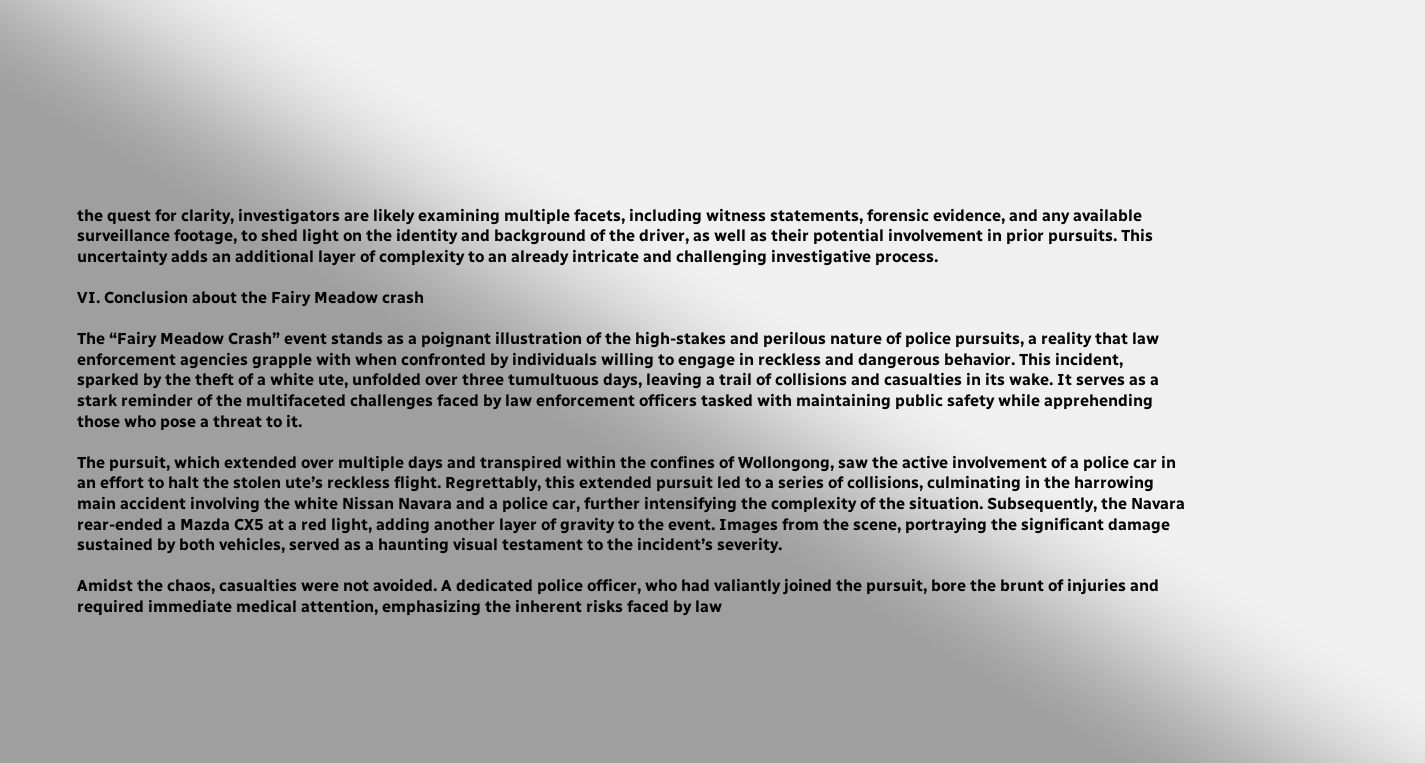the quest for clarity, investigators are likely examining multiple facets, including witness statements, forensic evidence, and any available surveillance footage, to shed light on the identity and background of the driver, as well as their potential involvement in prior pursuits. This uncertainty adds an additional layer of complexity to an already intricate and challenging investigative process.

VI. Conclusion about the Fairy Meadow crash

The “Fairy Meadow Crash” event stands as a poignant illustration of the high-stakes and perilous nature of police pursuits, a reality that law enforcement agencies grapple with when confronted by individuals willing to engage in reckless and dangerous behavior. This incident, sparked by the theft of a white ute, unfolded over three tumultuous days, leaving a trail of collisions and casualties in its wake. It serves as a stark reminder of the multifaceted challenges faced by law enforcement officers tasked with maintaining public safety while apprehending those who pose a threat to it.

The pursuit, which extended over multiple days and transpired within the confines of Wollongong, saw the active involvement of a police car in an effort to halt the stolen ute’s reckless flight. Regrettably, this extended pursuit led to a series of collisions, culminating in the harrowing main accident involving the white Nissan Navara and a police car, further intensifying the complexity of the situation. Subsequently, the Navara rear-ended a Mazda CX5 at a red light, adding another layer of gravity to the event. Images from the scene, portraying the significant damage sustained by both vehicles, served as a haunting visual testament to the incident’s severity.

Amidst the chaos, casualties were not avoided. A dedicated police officer, who had valiantly joined the pursuit, bore the brunt of injuries and required immediate medical attention, emphasizing the inherent risks faced by law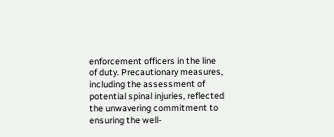enforcement officers in the line of duty. Precautionary measures, including the assessment of potential spinal injuries, reflected the unwavering commitment to ensuring the well-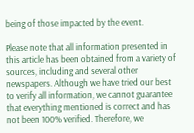being of those impacted by the event.

Please note that all information presented in this article has been obtained from a variety of sources, including and several other newspapers. Although we have tried our best to verify all information, we cannot guarantee that everything mentioned is correct and has not been 100% verified. Therefore, we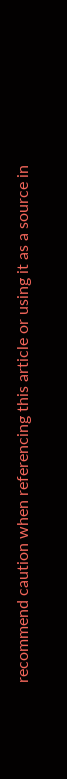recommend caution when referencing this article or using it as a source in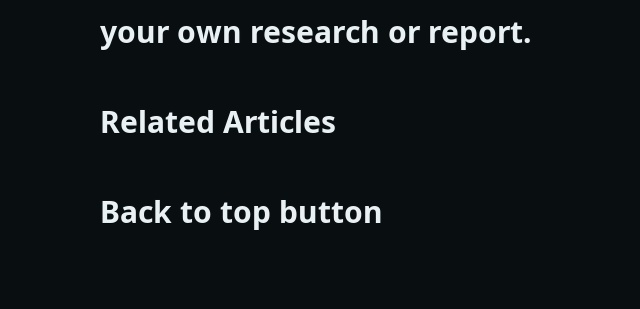your own research or report.

Related Articles

Back to top button